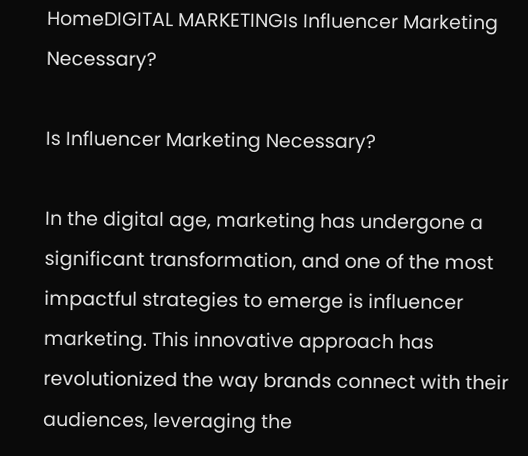HomeDIGITAL MARKETINGIs Influencer Marketing Necessary?

Is Influencer Marketing Necessary?

In the digital age, marketing has undergone a significant transformation, and one of the most impactful strategies to emerge is influencer marketing. This innovative approach has revolutionized the way brands connect with their audiences, leveraging the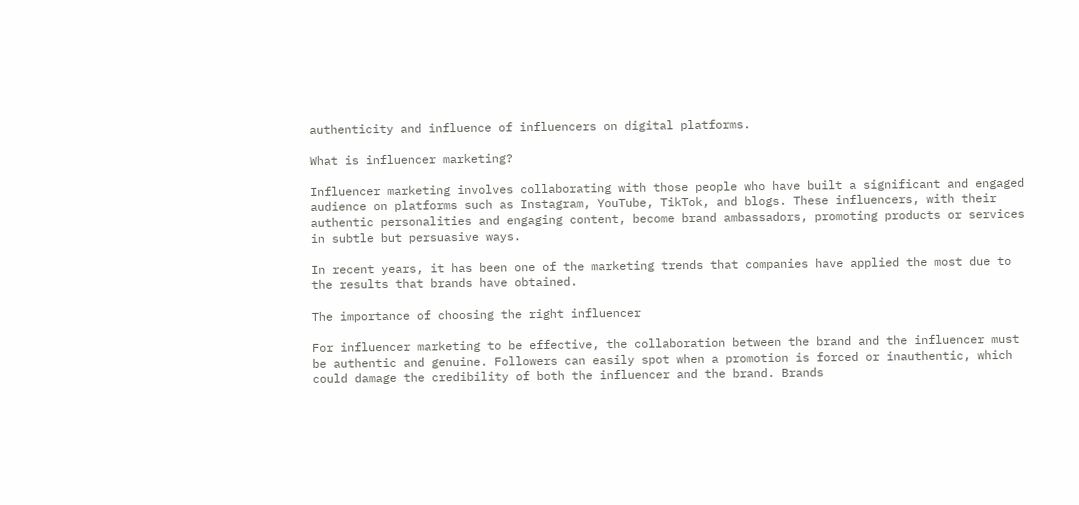authenticity and influence of influencers on digital platforms.

What is influencer marketing?

Influencer marketing involves collaborating with those people who have built a significant and engaged audience on platforms such as Instagram, YouTube, TikTok, and blogs. These influencers, with their authentic personalities and engaging content, become brand ambassadors, promoting products or services in subtle but persuasive ways.

In recent years, it has been one of the marketing trends that companies have applied the most due to the results that brands have obtained.

The importance of choosing the right influencer

For influencer marketing to be effective, the collaboration between the brand and the influencer must be authentic and genuine. Followers can easily spot when a promotion is forced or inauthentic, which could damage the credibility of both the influencer and the brand. Brands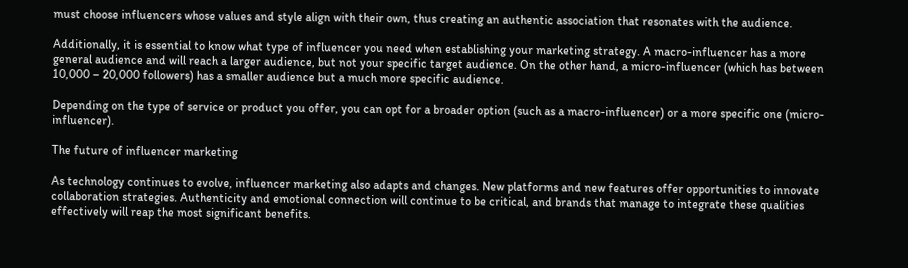must choose influencers whose values and style align with their own, thus creating an authentic association that resonates with the audience.

Additionally, it is essential to know what type of influencer you need when establishing your marketing strategy. A macro-influencer has a more general audience and will reach a larger audience, but not your specific target audience. On the other hand, a micro-influencer (which has between 10,000 – 20,000 followers) has a smaller audience but a much more specific audience.

Depending on the type of service or product you offer, you can opt for a broader option (such as a macro-influencer) or a more specific one (micro-influencer).

The future of influencer marketing

As technology continues to evolve, influencer marketing also adapts and changes. New platforms and new features offer opportunities to innovate collaboration strategies. Authenticity and emotional connection will continue to be critical, and brands that manage to integrate these qualities effectively will reap the most significant benefits.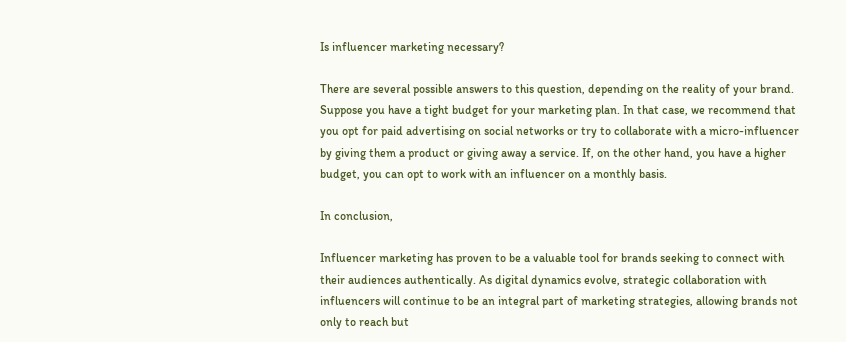Is influencer marketing necessary?

There are several possible answers to this question, depending on the reality of your brand. Suppose you have a tight budget for your marketing plan. In that case, we recommend that you opt for paid advertising on social networks or try to collaborate with a micro-influencer by giving them a product or giving away a service. If, on the other hand, you have a higher budget, you can opt to work with an influencer on a monthly basis.

In conclusion,

Influencer marketing has proven to be a valuable tool for brands seeking to connect with their audiences authentically. As digital dynamics evolve, strategic collaboration with influencers will continue to be an integral part of marketing strategies, allowing brands not only to reach but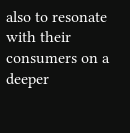also to resonate with their consumers on a deeper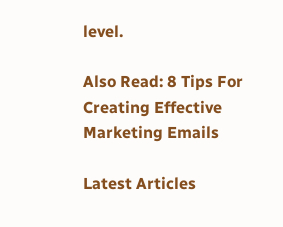level.

Also Read: 8 Tips For Creating Effective Marketing Emails

Latest Articles